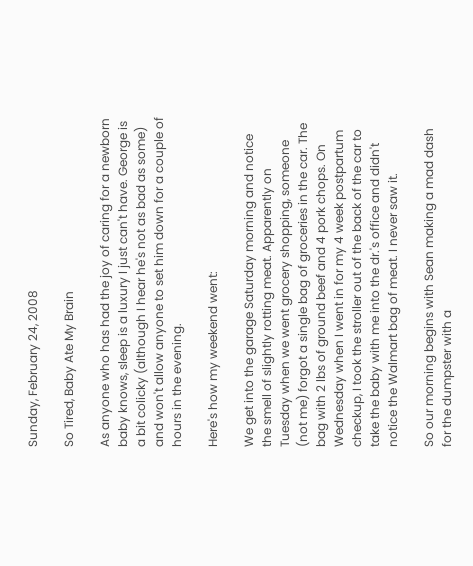Sunday, February 24, 2008

So Tired, Baby Ate My Brain

As anyone who has had the joy of caring for a newborn baby knows, sleep is a luxury I just can't have. George is a bit colicky (although I hear he's not as bad as some) and won't allow anyone to set him down for a couple of hours in the evening.

Here's how my weekend went:

We get into the garage Saturday morning and notice the smell of slightly rotting meat. Apparently on Tuesday when we went grocery shopping, someone (not me) forgot a single bag of groceries in the car. The bag with 2 lbs of ground beef and 4 pork chops. On Wednesday when I went in for my 4 week postpartum checkup, I took the stroller out of the back of the car to take the baby with me into the dr.'s office and didn't notice the Walmart bag of meat. I never saw it.

So our morning begins with Sean making a mad dash for the dumpster with a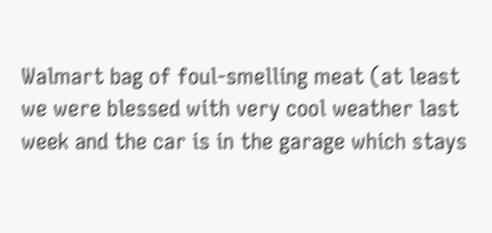Walmart bag of foul-smelling meat (at least we were blessed with very cool weather last week and the car is in the garage which stays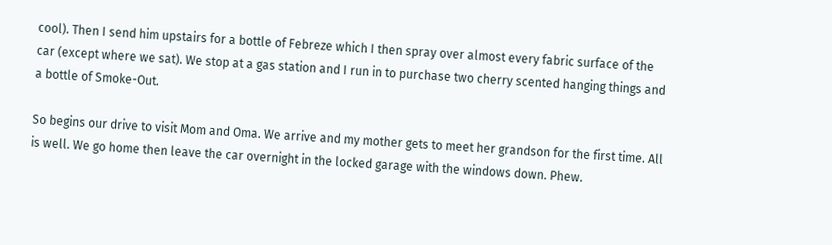cool). Then I send him upstairs for a bottle of Febreze which I then spray over almost every fabric surface of the car (except where we sat). We stop at a gas station and I run in to purchase two cherry scented hanging things and a bottle of Smoke-Out.

So begins our drive to visit Mom and Oma. We arrive and my mother gets to meet her grandson for the first time. All is well. We go home then leave the car overnight in the locked garage with the windows down. Phew.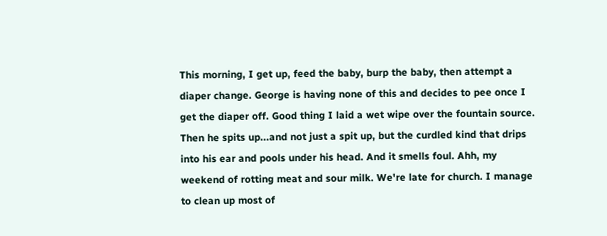This morning, I get up, feed the baby, burp the baby, then attempt a diaper change. George is having none of this and decides to pee once I get the diaper off. Good thing I laid a wet wipe over the fountain source. Then he spits up...and not just a spit up, but the curdled kind that drips into his ear and pools under his head. And it smells foul. Ahh, my weekend of rotting meat and sour milk. We're late for church. I manage to clean up most of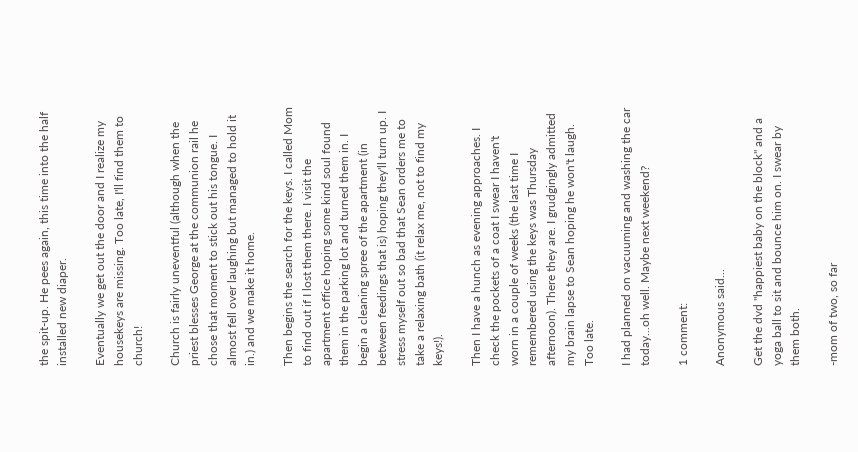the spit-up. He pees again, this time into the half installed new diaper.

Eventually we get out the door and I realize my housekeys are missing. Too late, I'll find them to church!

Church is fairly uneventful (although when the priest blesses George at the communion rail he chose that moment to stick out his tongue. I almost fell over laughing but managed to hold it in.) and we make it home.

Then begins the search for the keys. I called Mom to find out if I lost them there. I visit the apartment office hoping some kind soul found them in the parking lot and turned them in. I begin a cleaning spree of the apartment (in between feedings that is) hoping they'll turn up. I stress myself out so bad that Sean orders me to take a relaxing bath (it relax me, not to find my keys!).

Then I have a hunch as evening approaches. I check the pockets of a coat I swear I haven't worn in a couple of weeks (the last time I remembered using the keys was Thursday afternoon). There they are. I grudgingly admitted my brain lapse to Sean hoping he won't laugh. Too late.

I had planned on vacuuming and washing the car today...oh well. Maybe next weekend?

1 comment:

Anonymous said...

Get the dvd "happiest baby on the block" and a yoga ball to sit and bounce him on. I swear by them both.

-mom of two, so far